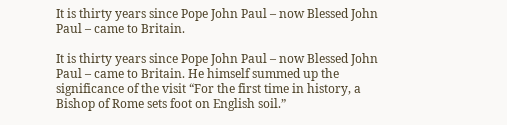It is thirty years since Pope John Paul – now Blessed John Paul – came to Britain.

It is thirty years since Pope John Paul – now Blessed John Paul – came to Britain. He himself summed up the significance of the visit “For the first time in history, a Bishop of Rome sets foot on English soil.”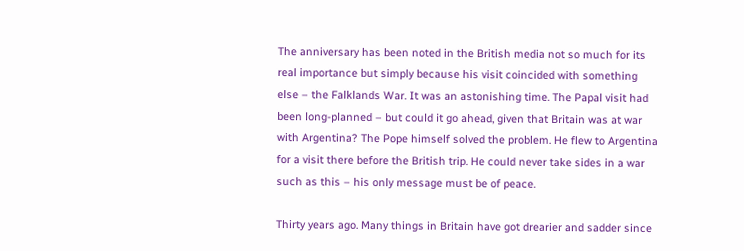The anniversary has been noted in the British media not so much for its real importance but simply because his visit coincided with something else – the Falklands War. It was an astonishing time. The Papal visit had been long-planned – but could it go ahead, given that Britain was at war with Argentina? The Pope himself solved the problem. He flew to Argentina for a visit there before the British trip. He could never take sides in a war such as this – his only message must be of peace.

Thirty years ago. Many things in Britain have got drearier and sadder since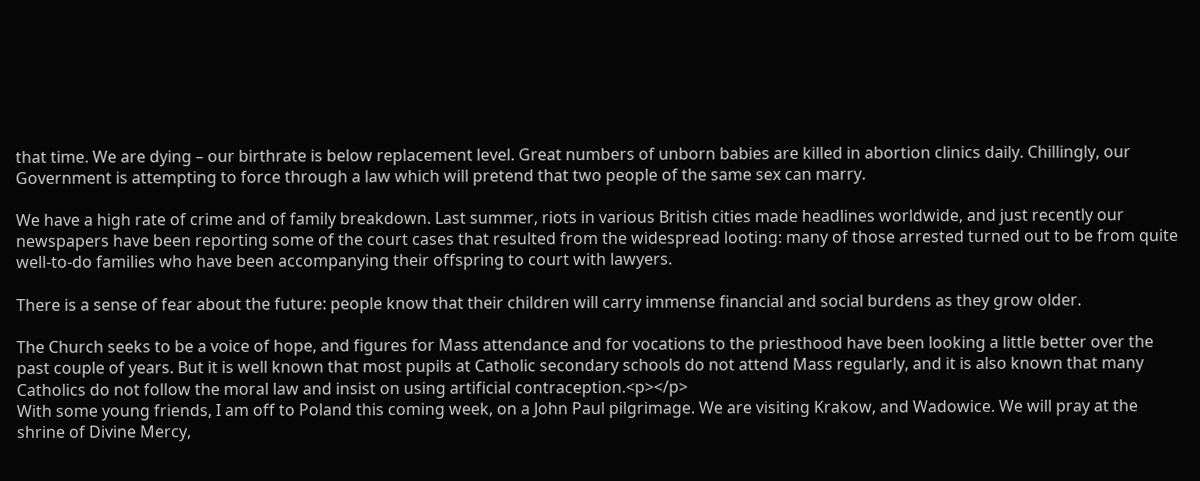that time. We are dying – our birthrate is below replacement level. Great numbers of unborn babies are killed in abortion clinics daily. Chillingly, our Government is attempting to force through a law which will pretend that two people of the same sex can marry.

We have a high rate of crime and of family breakdown. Last summer, riots in various British cities made headlines worldwide, and just recently our newspapers have been reporting some of the court cases that resulted from the widespread looting: many of those arrested turned out to be from quite well-to-do families who have been accompanying their offspring to court with lawyers.

There is a sense of fear about the future: people know that their children will carry immense financial and social burdens as they grow older.

The Church seeks to be a voice of hope, and figures for Mass attendance and for vocations to the priesthood have been looking a little better over the past couple of years. But it is well known that most pupils at Catholic secondary schools do not attend Mass regularly, and it is also known that many Catholics do not follow the moral law and insist on using artificial contraception.<p></p>
With some young friends, I am off to Poland this coming week, on a John Paul pilgrimage. We are visiting Krakow, and Wadowice. We will pray at the shrine of Divine Mercy,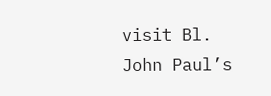visit Bl. John Paul’s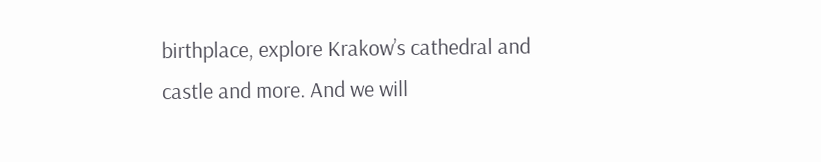birthplace, explore Krakow’s cathedral and castle and more. And we will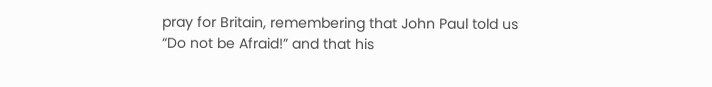pray for Britain, remembering that John Paul told us “Do not be Afraid!” and that his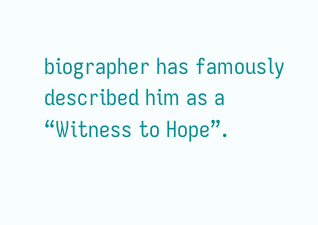biographer has famously described him as a “Witness to Hope”.